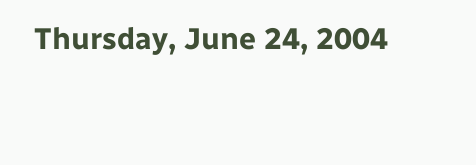Thursday, June 24, 2004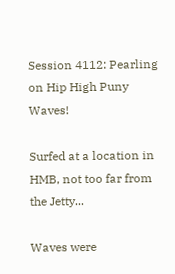Session 4112: Pearling on Hip High Puny Waves!

Surfed at a location in HMB, not too far from the Jetty...

Waves were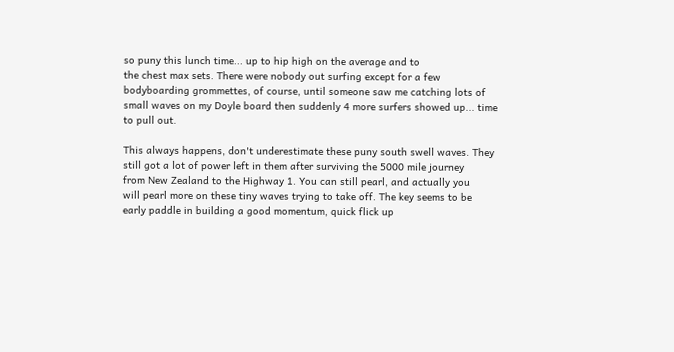so puny this lunch time... up to hip high on the average and to
the chest max sets. There were nobody out surfing except for a few
bodyboarding grommettes, of course, until someone saw me catching lots of
small waves on my Doyle board then suddenly 4 more surfers showed up... time
to pull out.

This always happens, don't underestimate these puny south swell waves. They
still got a lot of power left in them after surviving the 5000 mile journey
from New Zealand to the Highway 1. You can still pearl, and actually you
will pearl more on these tiny waves trying to take off. The key seems to be
early paddle in building a good momentum, quick flick up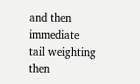and then immediate
tail weighting then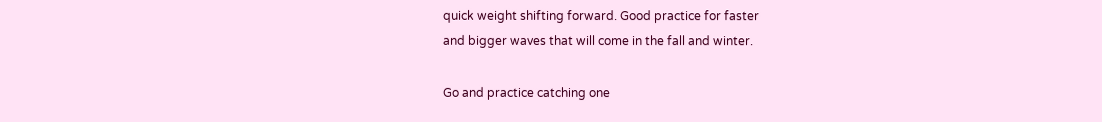quick weight shifting forward. Good practice for faster
and bigger waves that will come in the fall and winter.

Go and practice catching one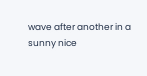wave after another in a sunny nice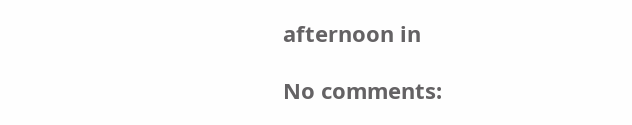afternoon in

No comments: